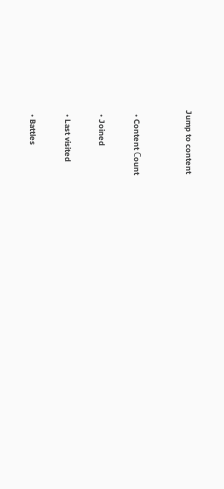Jump to content


  • Content Сount

  • Joined

  • Last visited

  • Battles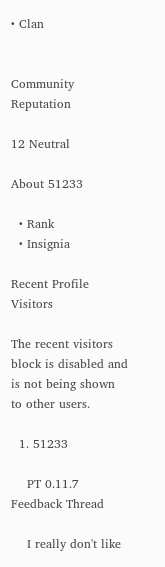• Clan


Community Reputation

12 Neutral

About 51233

  • Rank
  • Insignia

Recent Profile Visitors

The recent visitors block is disabled and is not being shown to other users.

  1. 51233

    PT 0.11.7 Feedback Thread

    I really don't like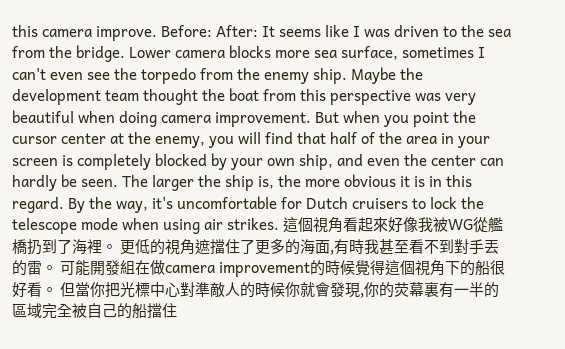this camera improve. Before: After: It seems like I was driven to the sea from the bridge. Lower camera blocks more sea surface, sometimes I can't even see the torpedo from the enemy ship. Maybe the development team thought the boat from this perspective was very beautiful when doing camera improvement. But when you point the cursor center at the enemy, you will find that half of the area in your screen is completely blocked by your own ship, and even the center can hardly be seen. The larger the ship is, the more obvious it is in this regard. By the way, it's uncomfortable for Dutch cruisers to lock the telescope mode when using air strikes. 這個視角看起來好像我被WG從艦橋扔到了海裡。 更低的視角遮擋住了更多的海面,有時我甚至看不到對手丟的雷。 可能開發組在做camera improvement的時候覺得這個視角下的船很好看。 但當你把光標中心對準敵人的時候你就會發現,你的荧幕裏有一半的區域完全被自己的船擋住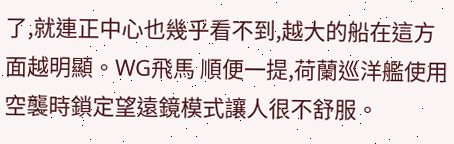了,就連正中心也幾乎看不到,越大的船在這方面越明顯。WG飛馬 順便一提,荷蘭巡洋艦使用空襲時鎖定望遠鏡模式讓人很不舒服。